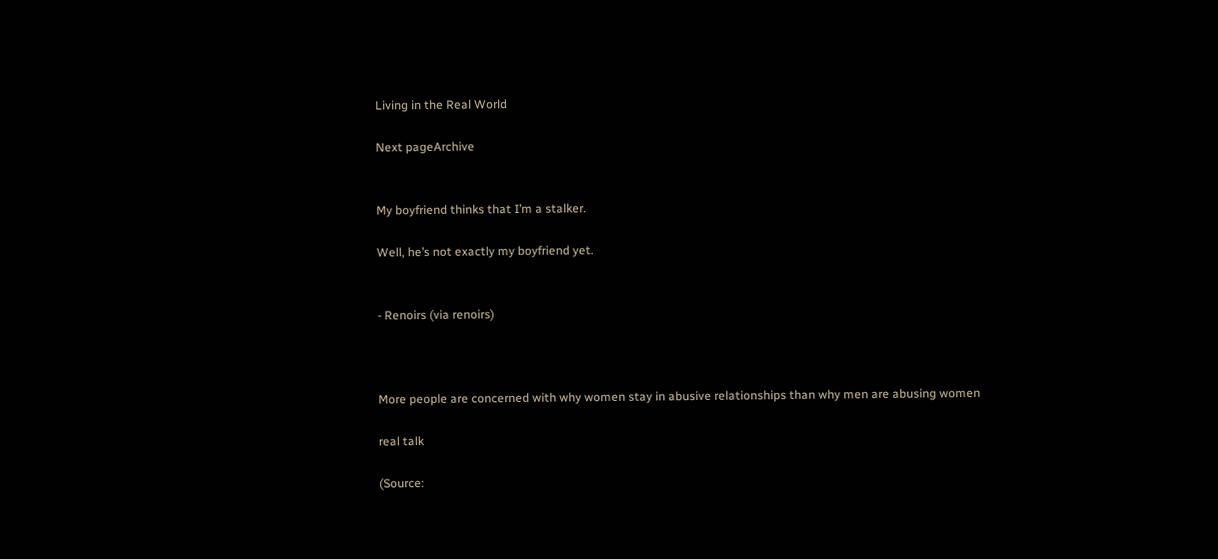Living in the Real World

Next pageArchive


My boyfriend thinks that I’m a stalker.

Well, he’s not exactly my boyfriend yet.


- Renoirs (via renoirs)



More people are concerned with why women stay in abusive relationships than why men are abusing women

real talk

(Source: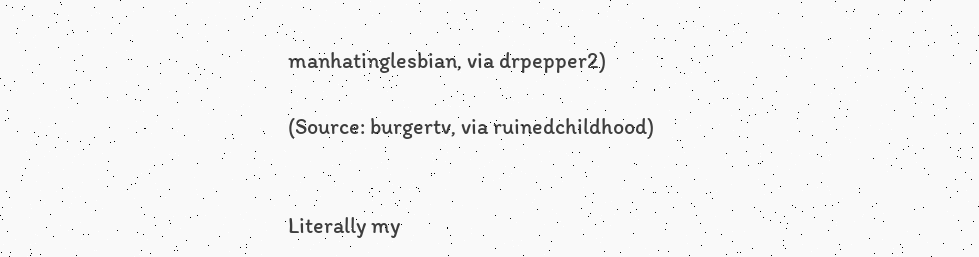manhatinglesbian, via drpepper2)

(Source: burgertv, via ruinedchildhood)


Literally my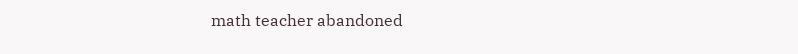math teacher abandoned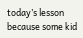today’s lesson because some kid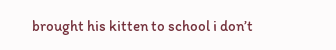brought his kitten to school i don’t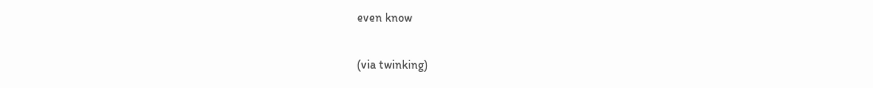even know

(via twinking)